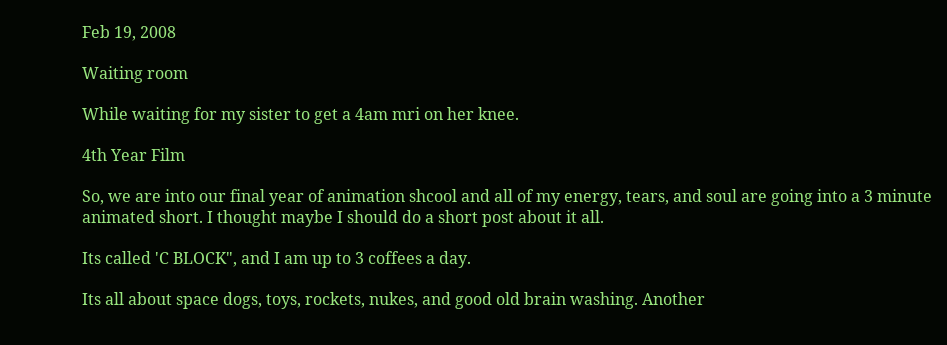Feb 19, 2008

Waiting room

While waiting for my sister to get a 4am mri on her knee.

4th Year Film

So, we are into our final year of animation shcool and all of my energy, tears, and soul are going into a 3 minute animated short. I thought maybe I should do a short post about it all.

Its called 'C BLOCK", and I am up to 3 coffees a day.

Its all about space dogs, toys, rockets, nukes, and good old brain washing. Another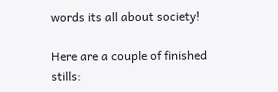words its all about society!

Here are a couple of finished stills: